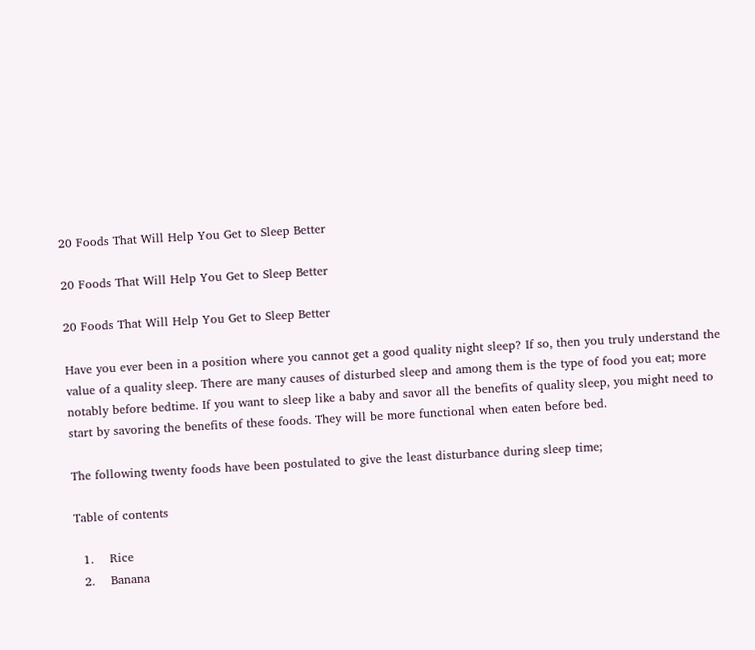20 Foods That Will Help You Get to Sleep Better

20 Foods That Will Help You Get to Sleep Better

20 Foods That Will Help You Get to Sleep Better

Have you ever been in a position where you cannot get a good quality night sleep? If so, then you truly understand the value of a quality sleep. There are many causes of disturbed sleep and among them is the type of food you eat; more notably before bedtime. If you want to sleep like a baby and savor all the benefits of quality sleep, you might need to start by savoring the benefits of these foods. They will be more functional when eaten before bed.

The following twenty foods have been postulated to give the least disturbance during sleep time;

Table of contents

  1.    Rice
  2.    Banana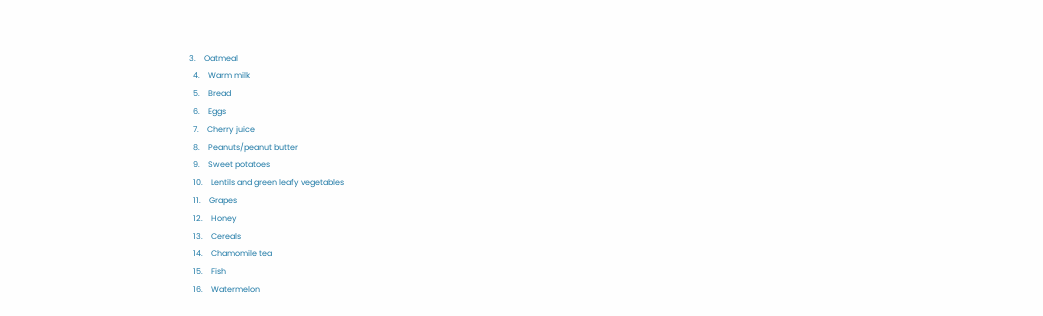3.    Oatmeal
  4.    Warm milk
  5.    Bread
  6.    Eggs
  7.    Cherry juice
  8.    Peanuts/peanut butter
  9.    Sweet potatoes
  10.    Lentils and green leafy vegetables
  11.    Grapes
  12.    Honey
  13.    Cereals
  14.    Chamomile tea
  15.    Fish
  16.    Watermelon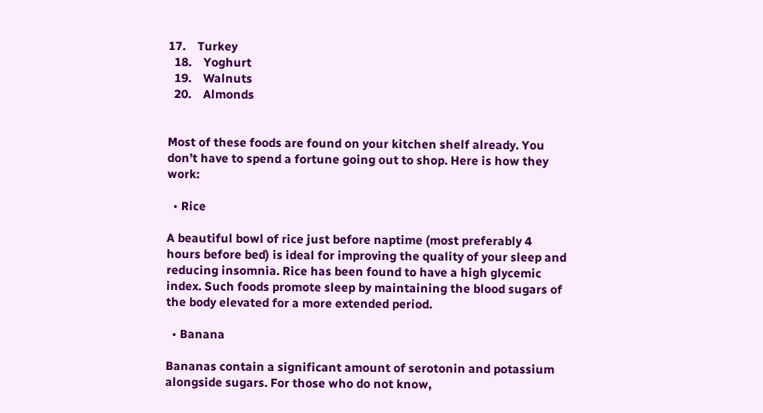17.    Turkey
  18.    Yoghurt
  19.    Walnuts
  20.    Almonds


Most of these foods are found on your kitchen shelf already. You don’t have to spend a fortune going out to shop. Here is how they work:

  • Rice

A beautiful bowl of rice just before naptime (most preferably 4 hours before bed) is ideal for improving the quality of your sleep and reducing insomnia. Rice has been found to have a high glycemic index. Such foods promote sleep by maintaining the blood sugars of the body elevated for a more extended period.

  • Banana

Bananas contain a significant amount of serotonin and potassium alongside sugars. For those who do not know,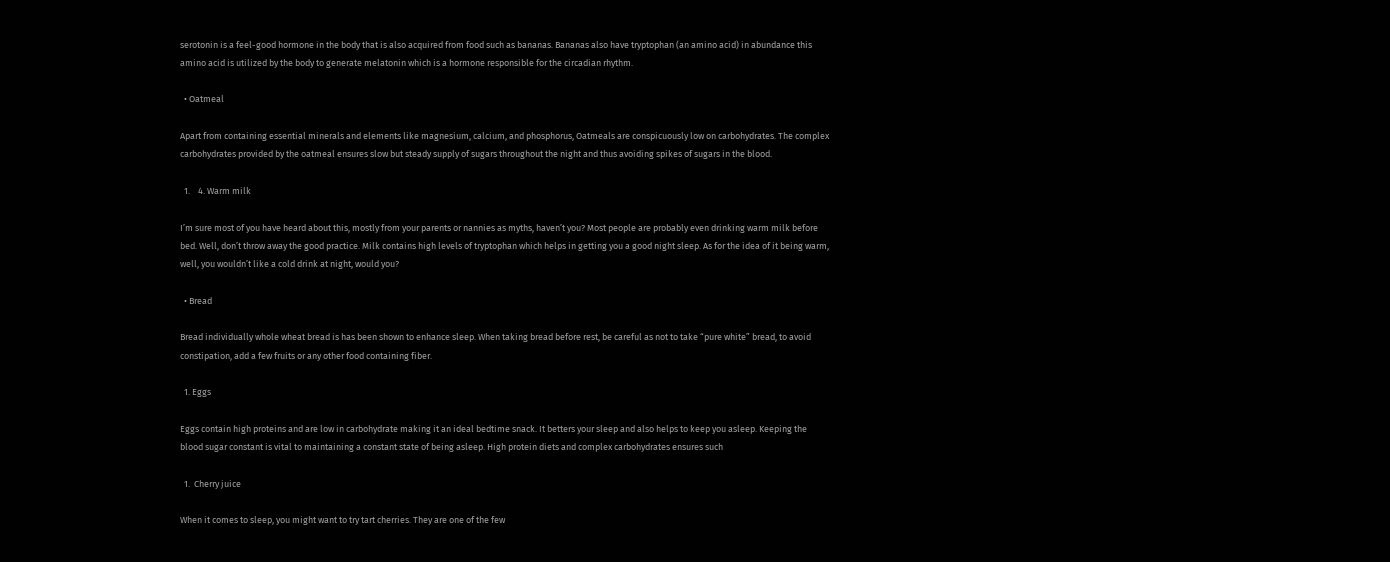serotonin is a feel-good hormone in the body that is also acquired from food such as bananas. Bananas also have tryptophan (an amino acid) in abundance this amino acid is utilized by the body to generate melatonin which is a hormone responsible for the circadian rhythm.

  • Oatmeal

Apart from containing essential minerals and elements like magnesium, calcium, and phosphorus, Oatmeals are conspicuously low on carbohydrates. The complex carbohydrates provided by the oatmeal ensures slow but steady supply of sugars throughout the night and thus avoiding spikes of sugars in the blood.

  1.    4. Warm milk

I’m sure most of you have heard about this, mostly from your parents or nannies as myths, haven’t you? Most people are probably even drinking warm milk before bed. Well, don’t throw away the good practice. Milk contains high levels of tryptophan which helps in getting you a good night sleep. As for the idea of it being warm, well, you wouldn’t like a cold drink at night, would you?

  • Bread

Bread individually whole wheat bread is has been shown to enhance sleep. When taking bread before rest, be careful as not to take “pure white” bread, to avoid constipation, add a few fruits or any other food containing fiber.

  1. Eggs

Eggs contain high proteins and are low in carbohydrate making it an ideal bedtime snack. It betters your sleep and also helps to keep you asleep. Keeping the blood sugar constant is vital to maintaining a constant state of being asleep. High protein diets and complex carbohydrates ensures such

  1.  Cherry juice

When it comes to sleep, you might want to try tart cherries. They are one of the few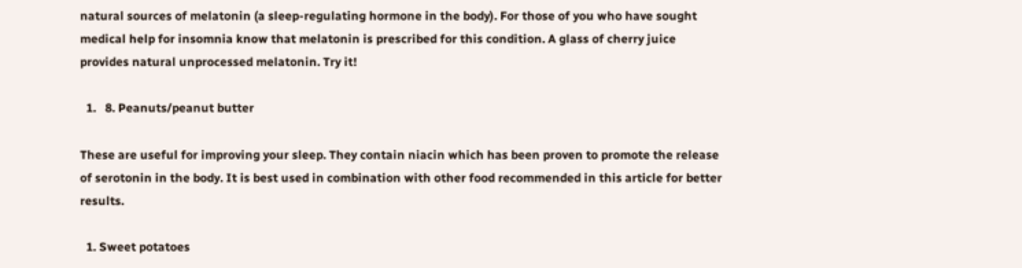natural sources of melatonin (a sleep-regulating hormone in the body). For those of you who have sought medical help for insomnia know that melatonin is prescribed for this condition. A glass of cherry juice provides natural unprocessed melatonin. Try it!

  1.   8. Peanuts/peanut butter

These are useful for improving your sleep. They contain niacin which has been proven to promote the release of serotonin in the body. It is best used in combination with other food recommended in this article for better results.

  1. Sweet potatoes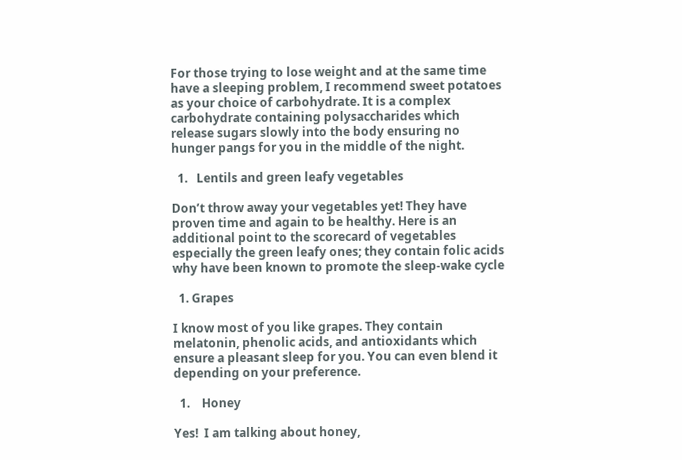For those trying to lose weight and at the same time have a sleeping problem, I recommend sweet potatoes as your choice of carbohydrate. It is a complex carbohydrate containing polysaccharides which release sugars slowly into the body ensuring no hunger pangs for you in the middle of the night.

  1.   Lentils and green leafy vegetables

Don’t throw away your vegetables yet! They have proven time and again to be healthy. Here is an additional point to the scorecard of vegetables especially the green leafy ones; they contain folic acids why have been known to promote the sleep-wake cycle

  1. Grapes

I know most of you like grapes. They contain melatonin, phenolic acids, and antioxidants which ensure a pleasant sleep for you. You can even blend it depending on your preference.

  1.    Honey

Yes!  I am talking about honey,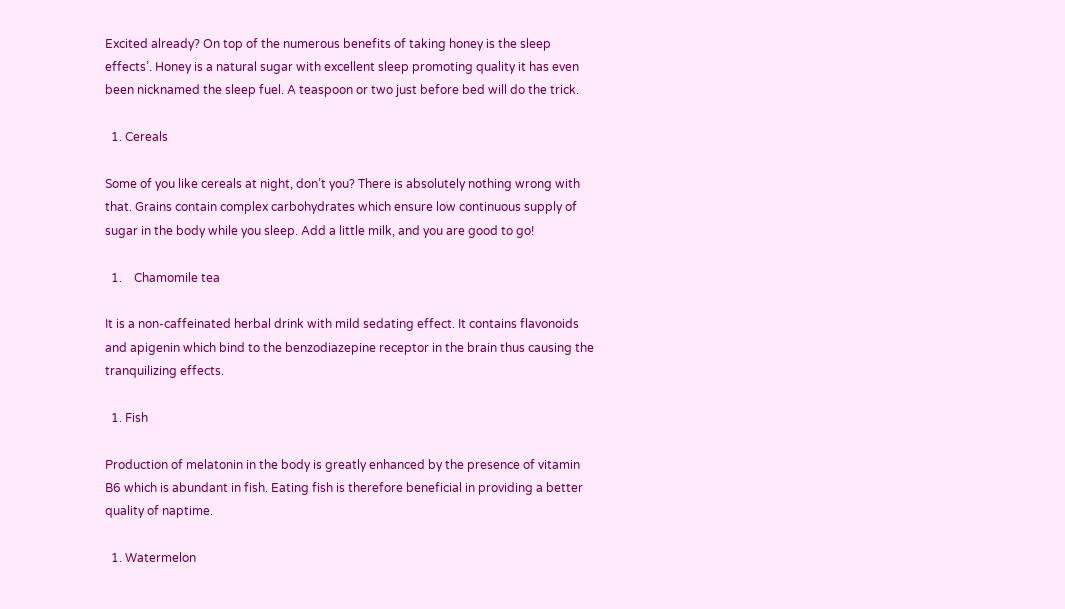Excited already? On top of the numerous benefits of taking honey is the sleep effects’. Honey is a natural sugar with excellent sleep promoting quality it has even been nicknamed the sleep fuel. A teaspoon or two just before bed will do the trick.

  1. Cereals

Some of you like cereals at night, don’t you? There is absolutely nothing wrong with that. Grains contain complex carbohydrates which ensure low continuous supply of sugar in the body while you sleep. Add a little milk, and you are good to go!

  1.    Chamomile tea

It is a non-caffeinated herbal drink with mild sedating effect. It contains flavonoids and apigenin which bind to the benzodiazepine receptor in the brain thus causing the tranquilizing effects.

  1. Fish

Production of melatonin in the body is greatly enhanced by the presence of vitamin B6 which is abundant in fish. Eating fish is therefore beneficial in providing a better quality of naptime.

  1. Watermelon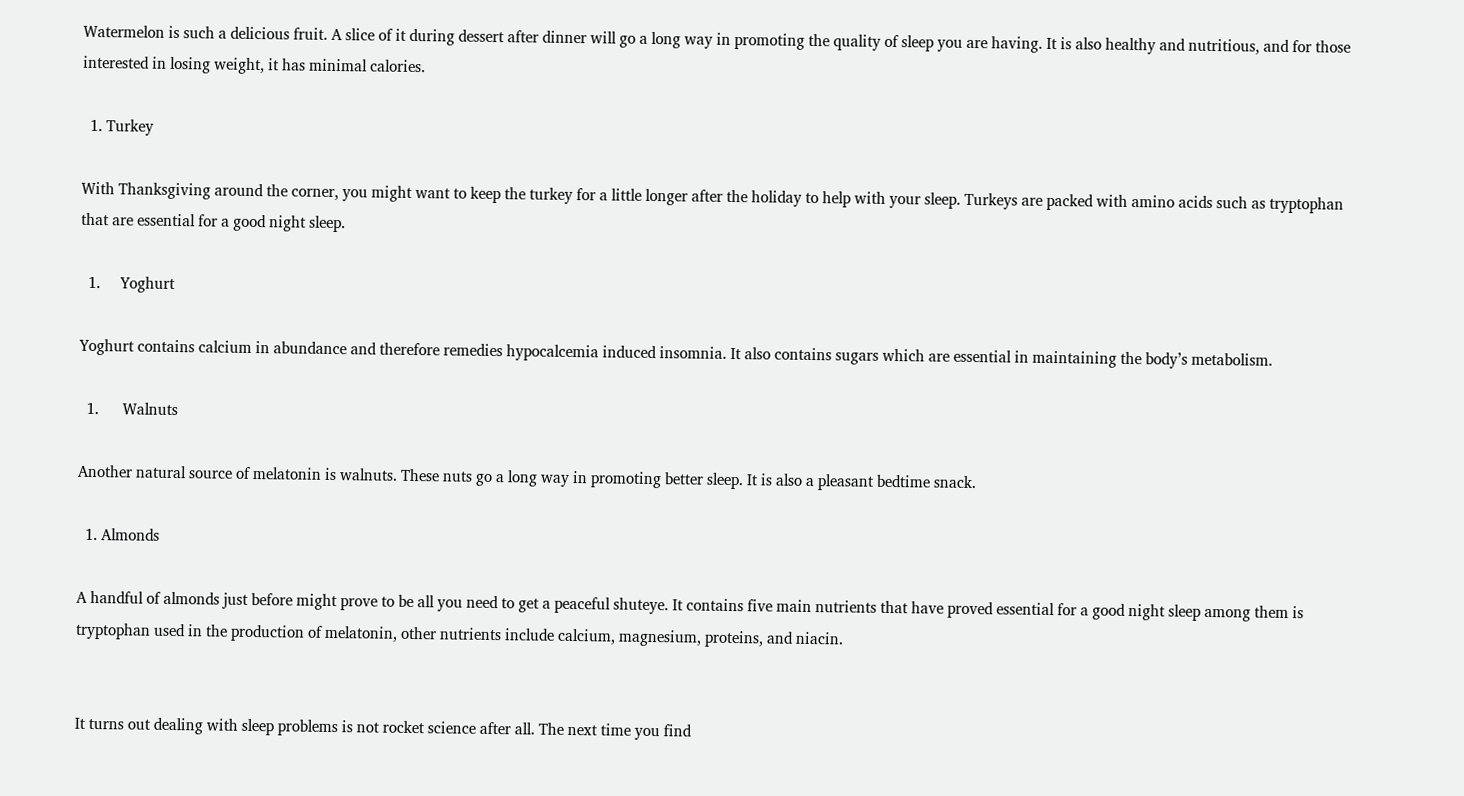Watermelon is such a delicious fruit. A slice of it during dessert after dinner will go a long way in promoting the quality of sleep you are having. It is also healthy and nutritious, and for those interested in losing weight, it has minimal calories.

  1. Turkey

With Thanksgiving around the corner, you might want to keep the turkey for a little longer after the holiday to help with your sleep. Turkeys are packed with amino acids such as tryptophan that are essential for a good night sleep.

  1.     Yoghurt

Yoghurt contains calcium in abundance and therefore remedies hypocalcemia induced insomnia. It also contains sugars which are essential in maintaining the body’s metabolism.

  1.      Walnuts

Another natural source of melatonin is walnuts. These nuts go a long way in promoting better sleep. It is also a pleasant bedtime snack.

  1. Almonds

A handful of almonds just before might prove to be all you need to get a peaceful shuteye. It contains five main nutrients that have proved essential for a good night sleep among them is tryptophan used in the production of melatonin, other nutrients include calcium, magnesium, proteins, and niacin.


It turns out dealing with sleep problems is not rocket science after all. The next time you find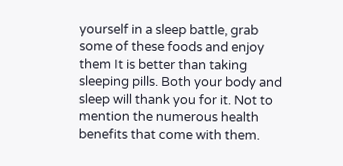yourself in a sleep battle, grab some of these foods and enjoy them It is better than taking sleeping pills. Both your body and sleep will thank you for it. Not to mention the numerous health benefits that come with them.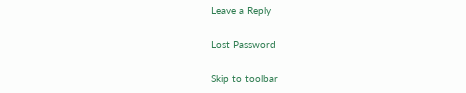Leave a Reply

Lost Password

Skip to toolbar